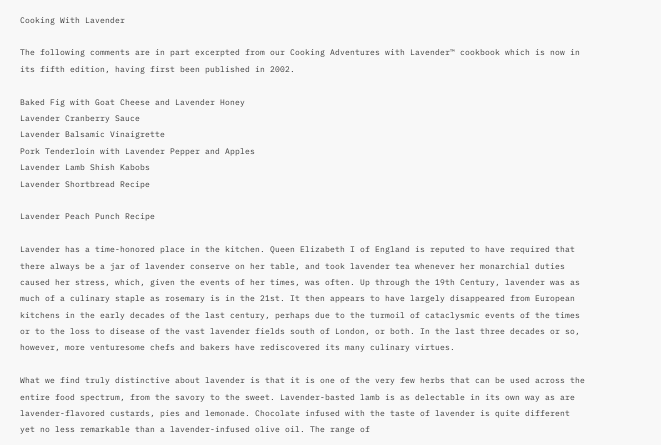Cooking With Lavender

The following comments are in part excerpted from our Cooking Adventures with Lavender™ cookbook which is now in its fifth edition, having first been published in 2002.

Baked Fig with Goat Cheese and Lavender Honey
Lavender Cranberry Sauce
Lavender Balsamic Vinaigrette
Pork Tenderloin with Lavender Pepper and Apples
Lavender Lamb Shish Kabobs
Lavender Shortbread Recipe

Lavender Peach Punch Recipe

Lavender has a time-honored place in the kitchen. Queen Elizabeth I of England is reputed to have required that there always be a jar of lavender conserve on her table, and took lavender tea whenever her monarchial duties caused her stress, which, given the events of her times, was often. Up through the 19th Century, lavender was as much of a culinary staple as rosemary is in the 21st. It then appears to have largely disappeared from European kitchens in the early decades of the last century, perhaps due to the turmoil of cataclysmic events of the times or to the loss to disease of the vast lavender fields south of London, or both. In the last three decades or so, however, more venturesome chefs and bakers have rediscovered its many culinary virtues.

What we find truly distinctive about lavender is that it is one of the very few herbs that can be used across the entire food spectrum, from the savory to the sweet. Lavender-basted lamb is as delectable in its own way as are lavender-flavored custards, pies and lemonade. Chocolate infused with the taste of lavender is quite different yet no less remarkable than a lavender-infused olive oil. The range of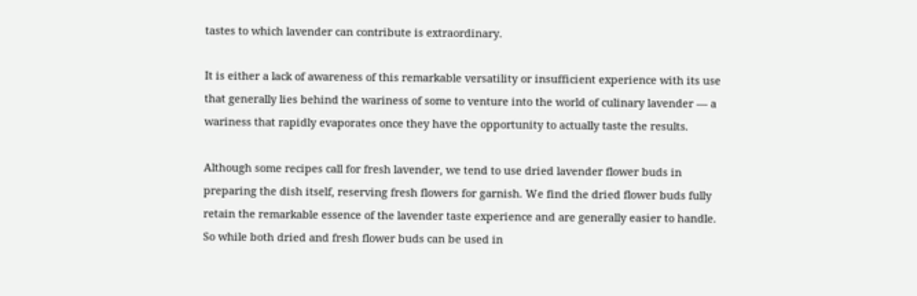tastes to which lavender can contribute is extraordinary.

It is either a lack of awareness of this remarkable versatility or insufficient experience with its use that generally lies behind the wariness of some to venture into the world of culinary lavender — a wariness that rapidly evaporates once they have the opportunity to actually taste the results.

Although some recipes call for fresh lavender, we tend to use dried lavender flower buds in preparing the dish itself, reserving fresh flowers for garnish. We find the dried flower buds fully retain the remarkable essence of the lavender taste experience and are generally easier to handle. So while both dried and fresh flower buds can be used in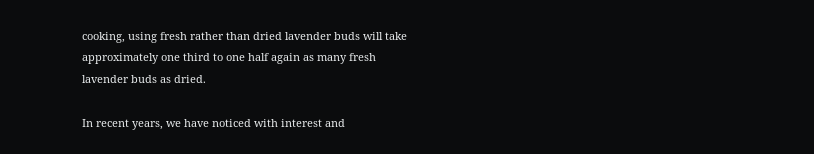cooking, using fresh rather than dried lavender buds will take approximately one third to one half again as many fresh lavender buds as dried.

In recent years, we have noticed with interest and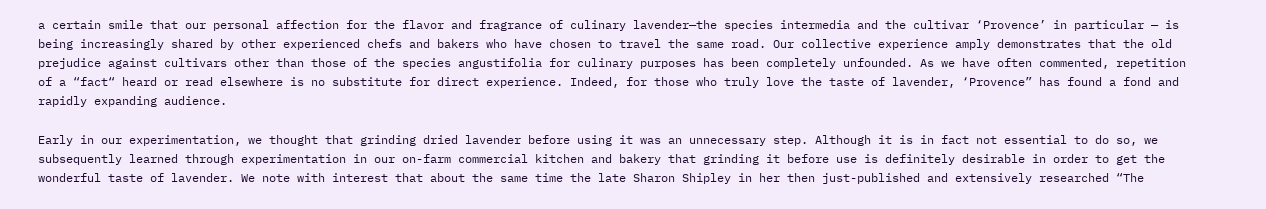a certain smile that our personal affection for the flavor and fragrance of culinary lavender—the species intermedia and the cultivar ‘Provence’ in particular — is being increasingly shared by other experienced chefs and bakers who have chosen to travel the same road. Our collective experience amply demonstrates that the old prejudice against cultivars other than those of the species angustifolia for culinary purposes has been completely unfounded. As we have often commented, repetition of a “fact“ heard or read elsewhere is no substitute for direct experience. Indeed, for those who truly love the taste of lavender, ‘Provence” has found a fond and rapidly expanding audience.

Early in our experimentation, we thought that grinding dried lavender before using it was an unnecessary step. Although it is in fact not essential to do so, we subsequently learned through experimentation in our on-farm commercial kitchen and bakery that grinding it before use is definitely desirable in order to get the wonderful taste of lavender. We note with interest that about the same time the late Sharon Shipley in her then just-published and extensively researched “The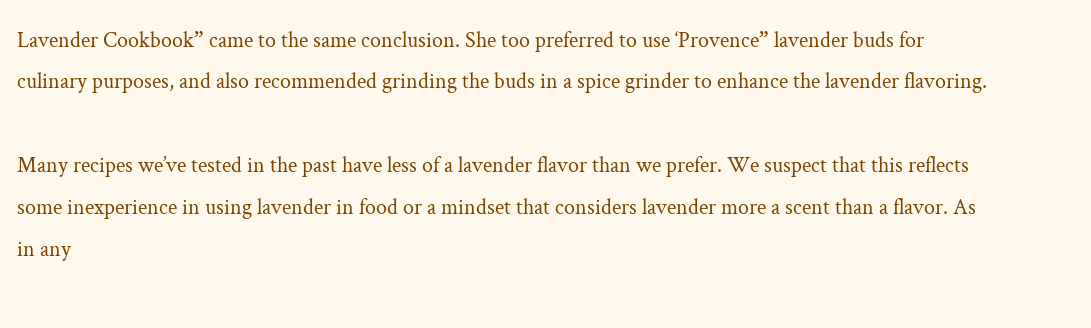Lavender Cookbook” came to the same conclusion. She too preferred to use ‘Provence” lavender buds for culinary purposes, and also recommended grinding the buds in a spice grinder to enhance the lavender flavoring.

Many recipes we’ve tested in the past have less of a lavender flavor than we prefer. We suspect that this reflects some inexperience in using lavender in food or a mindset that considers lavender more a scent than a flavor. As in any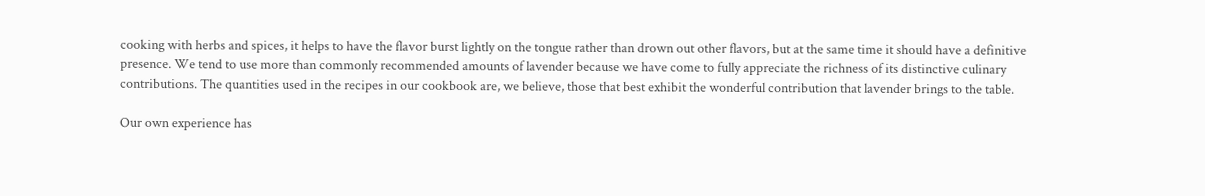cooking with herbs and spices, it helps to have the flavor burst lightly on the tongue rather than drown out other flavors, but at the same time it should have a definitive presence. We tend to use more than commonly recommended amounts of lavender because we have come to fully appreciate the richness of its distinctive culinary contributions. The quantities used in the recipes in our cookbook are, we believe, those that best exhibit the wonderful contribution that lavender brings to the table.

Our own experience has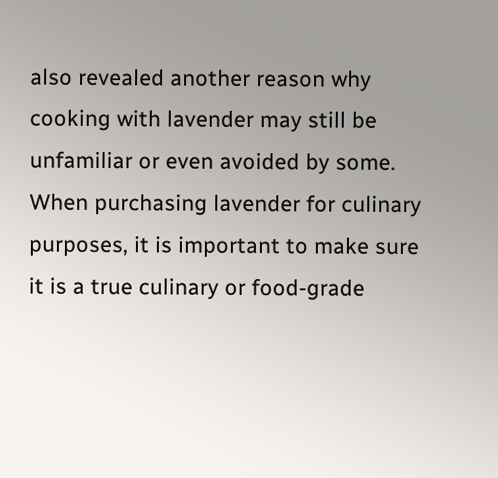also revealed another reason why cooking with lavender may still be unfamiliar or even avoided by some. When purchasing lavender for culinary purposes, it is important to make sure it is a true culinary or food-grade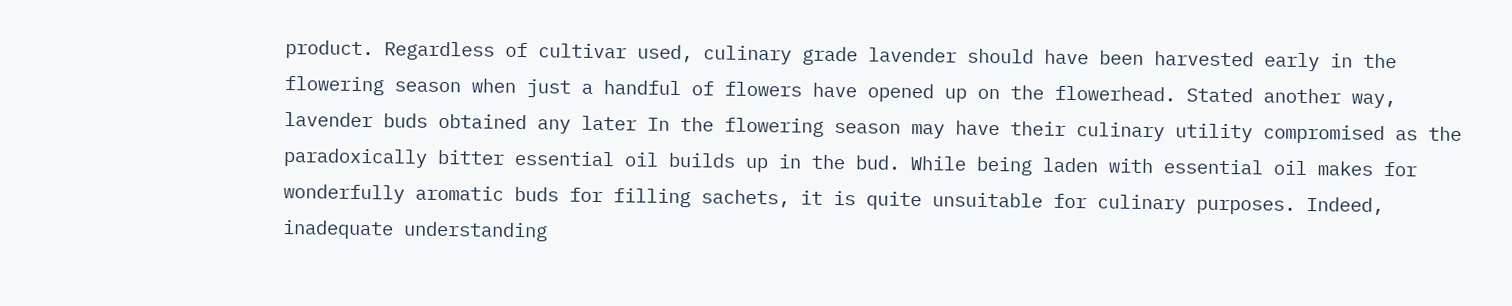product. Regardless of cultivar used, culinary grade lavender should have been harvested early in the flowering season when just a handful of flowers have opened up on the flowerhead. Stated another way, lavender buds obtained any later In the flowering season may have their culinary utility compromised as the paradoxically bitter essential oil builds up in the bud. While being laden with essential oil makes for wonderfully aromatic buds for filling sachets, it is quite unsuitable for culinary purposes. Indeed, inadequate understanding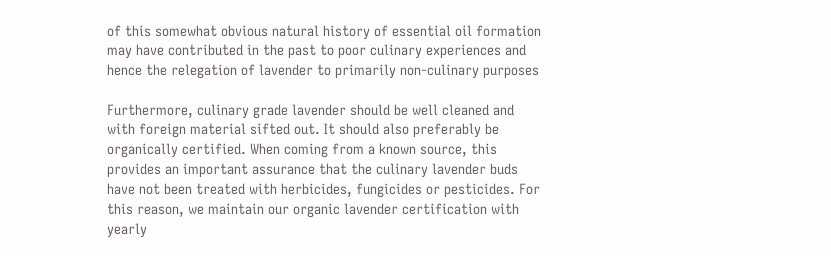of this somewhat obvious natural history of essential oil formation may have contributed in the past to poor culinary experiences and hence the relegation of lavender to primarily non-culinary purposes

Furthermore, culinary grade lavender should be well cleaned and with foreign material sifted out. It should also preferably be organically certified. When coming from a known source, this provides an important assurance that the culinary lavender buds have not been treated with herbicides, fungicides or pesticides. For this reason, we maintain our organic lavender certification with yearly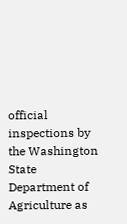official inspections by the Washington State Department of Agriculture as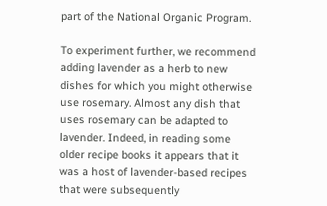part of the National Organic Program.

To experiment further, we recommend adding lavender as a herb to new dishes for which you might otherwise use rosemary. Almost any dish that uses rosemary can be adapted to lavender. Indeed, in reading some older recipe books it appears that it was a host of lavender-based recipes that were subsequently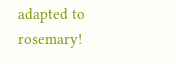adapted to rosemary!